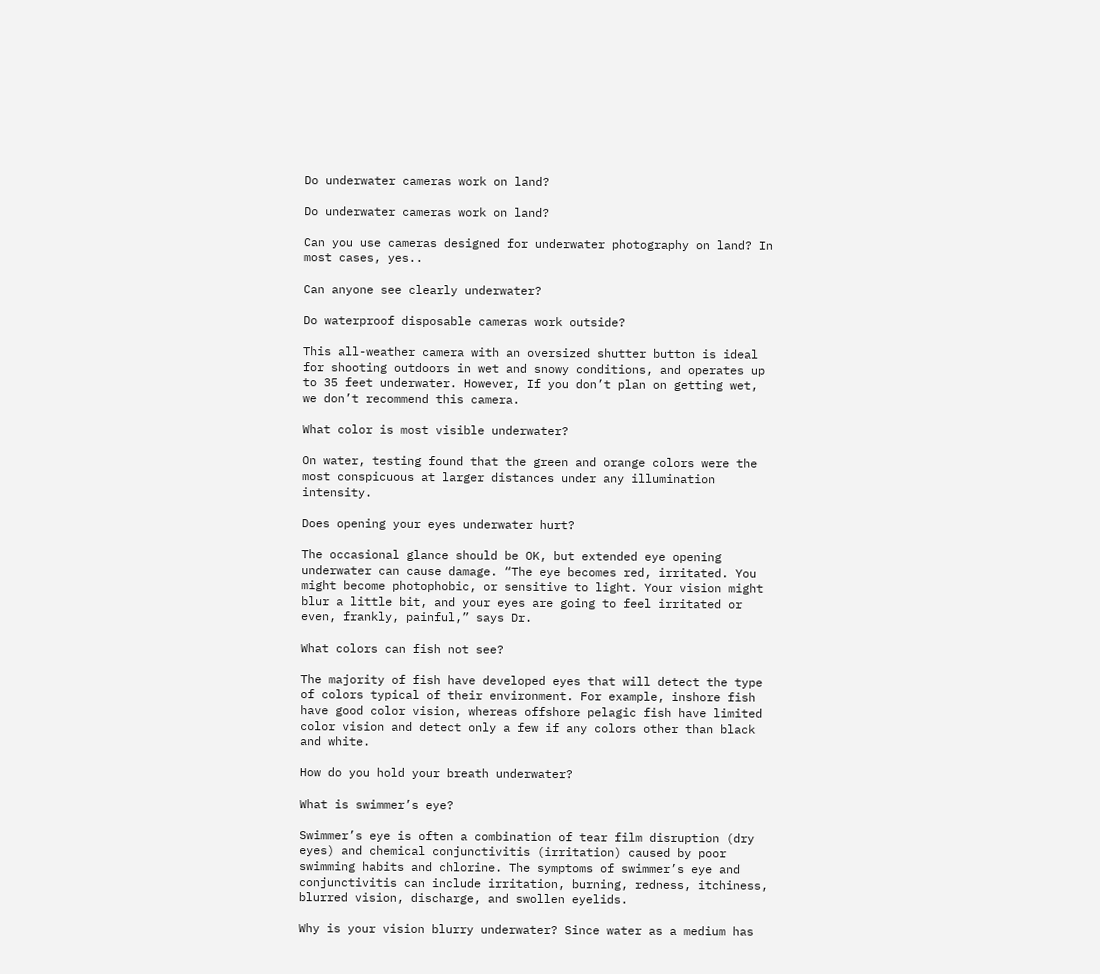Do underwater cameras work on land?

Do underwater cameras work on land?

Can you use cameras designed for underwater photography on land? In most cases, yes..

Can anyone see clearly underwater?

Do waterproof disposable cameras work outside?

This all-weather camera with an oversized shutter button is ideal for shooting outdoors in wet and snowy conditions, and operates up to 35 feet underwater. However, If you don’t plan on getting wet, we don’t recommend this camera.

What color is most visible underwater?

On water, testing found that the green and orange colors were the most conspicuous at larger distances under any illumination intensity.

Does opening your eyes underwater hurt?

The occasional glance should be OK, but extended eye opening underwater can cause damage. “The eye becomes red, irritated. You might become photophobic, or sensitive to light. Your vision might blur a little bit, and your eyes are going to feel irritated or even, frankly, painful,” says Dr.

What colors can fish not see?

The majority of fish have developed eyes that will detect the type of colors typical of their environment. For example, inshore fish have good color vision, whereas offshore pelagic fish have limited color vision and detect only a few if any colors other than black and white.

How do you hold your breath underwater?

What is swimmer’s eye?

Swimmer’s eye is often a combination of tear film disruption (dry eyes) and chemical conjunctivitis (irritation) caused by poor swimming habits and chlorine. The symptoms of swimmer’s eye and conjunctivitis can include irritation, burning, redness, itchiness, blurred vision, discharge, and swollen eyelids.

Why is your vision blurry underwater? Since water as a medium has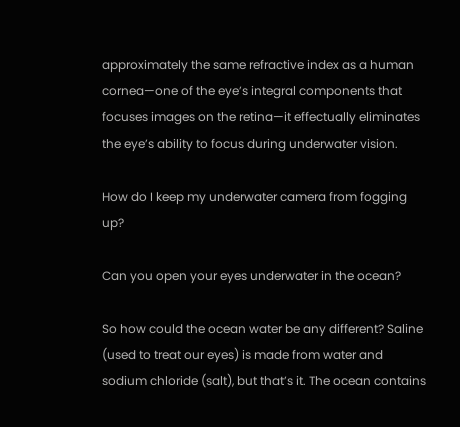approximately the same refractive index as a human cornea—one of the eye’s integral components that focuses images on the retina—it effectually eliminates the eye’s ability to focus during underwater vision.

How do I keep my underwater camera from fogging up?

Can you open your eyes underwater in the ocean?

So how could the ocean water be any different? Saline (used to treat our eyes) is made from water and sodium chloride (salt), but that’s it. The ocean contains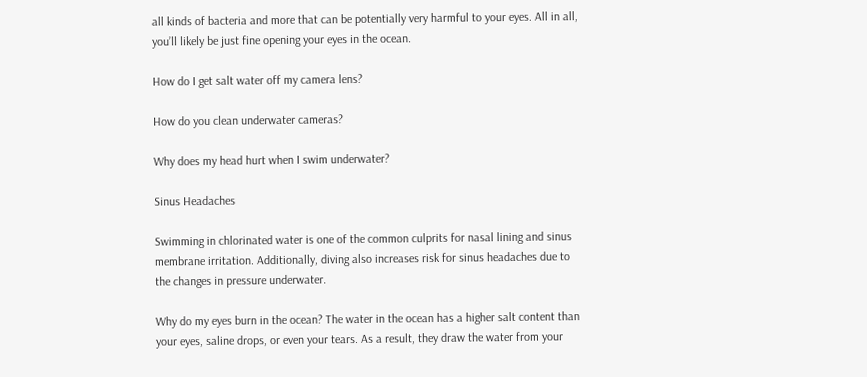all kinds of bacteria and more that can be potentially very harmful to your eyes. All in all, you’ll likely be just fine opening your eyes in the ocean.

How do I get salt water off my camera lens?

How do you clean underwater cameras?

Why does my head hurt when I swim underwater?

Sinus Headaches

Swimming in chlorinated water is one of the common culprits for nasal lining and sinus membrane irritation. Additionally, diving also increases risk for sinus headaches due to the changes in pressure underwater.

Why do my eyes burn in the ocean? The water in the ocean has a higher salt content than your eyes, saline drops, or even your tears. As a result, they draw the water from your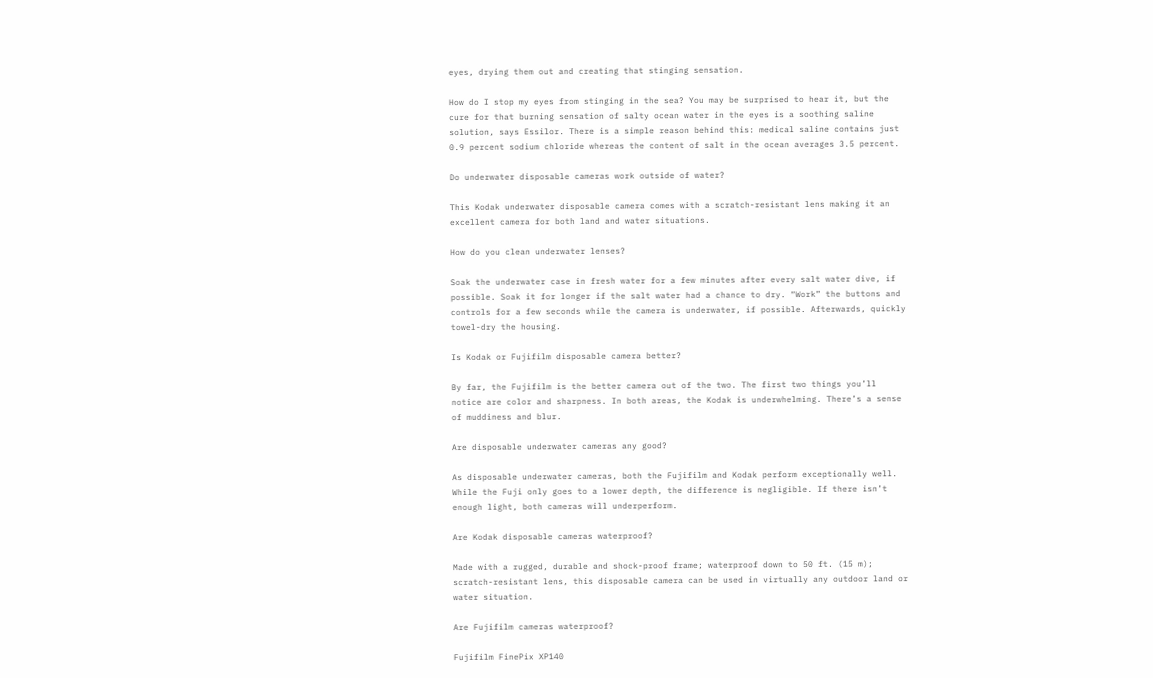eyes, drying them out and creating that stinging sensation.

How do I stop my eyes from stinging in the sea? You may be surprised to hear it, but the cure for that burning sensation of salty ocean water in the eyes is a soothing saline solution, says Essilor. There is a simple reason behind this: medical saline contains just 0.9 percent sodium chloride whereas the content of salt in the ocean averages 3.5 percent.

Do underwater disposable cameras work outside of water?

This Kodak underwater disposable camera comes with a scratch-resistant lens making it an excellent camera for both land and water situations.

How do you clean underwater lenses?

Soak the underwater case in fresh water for a few minutes after every salt water dive, if possible. Soak it for longer if the salt water had a chance to dry. “Work” the buttons and controls for a few seconds while the camera is underwater, if possible. Afterwards, quickly towel-dry the housing.

Is Kodak or Fujifilm disposable camera better?

By far, the Fujifilm is the better camera out of the two. The first two things you’ll notice are color and sharpness. In both areas, the Kodak is underwhelming. There’s a sense of muddiness and blur.

Are disposable underwater cameras any good?

As disposable underwater cameras, both the Fujifilm and Kodak perform exceptionally well. While the Fuji only goes to a lower depth, the difference is negligible. If there isn’t enough light, both cameras will underperform.

Are Kodak disposable cameras waterproof?

Made with a rugged, durable and shock-proof frame; waterproof down to 50 ft. (15 m); scratch-resistant lens, this disposable camera can be used in virtually any outdoor land or water situation.

Are Fujifilm cameras waterproof?

Fujifilm FinePix XP140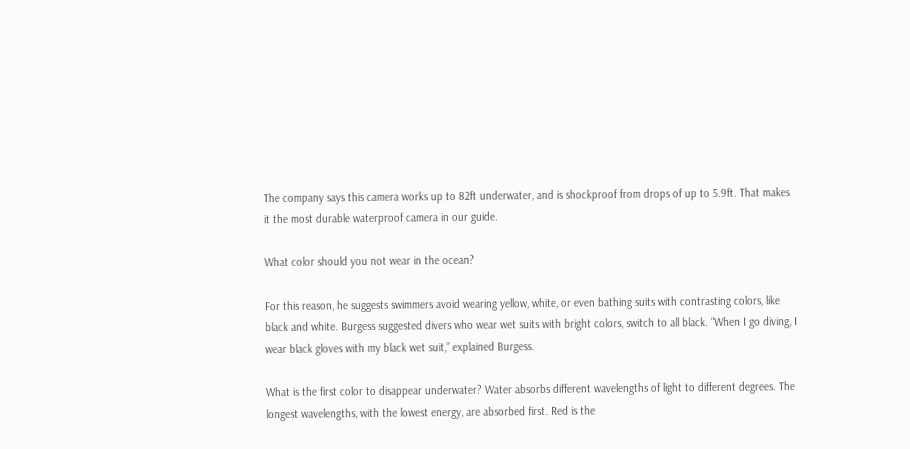The company says this camera works up to 82ft underwater, and is shockproof from drops of up to 5.9ft. That makes it the most durable waterproof camera in our guide.

What color should you not wear in the ocean?

For this reason, he suggests swimmers avoid wearing yellow, white, or even bathing suits with contrasting colors, like black and white. Burgess suggested divers who wear wet suits with bright colors, switch to all black. “When I go diving, I wear black gloves with my black wet suit,” explained Burgess.

What is the first color to disappear underwater? Water absorbs different wavelengths of light to different degrees. The longest wavelengths, with the lowest energy, are absorbed first. Red is the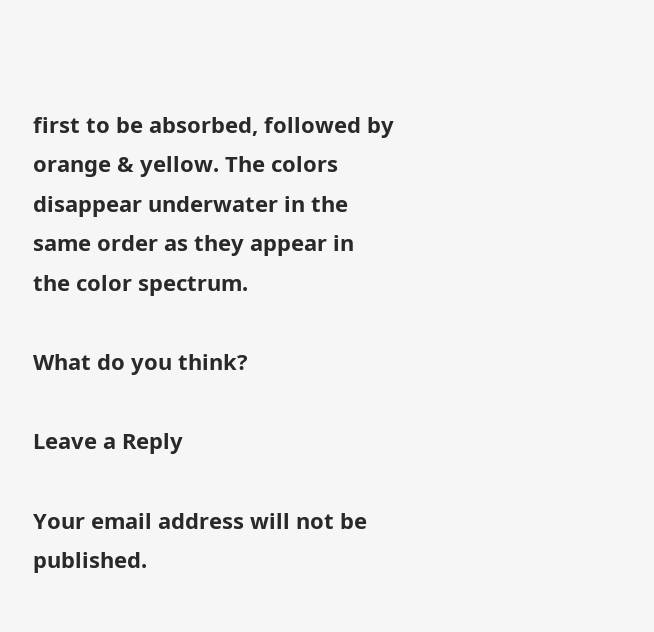first to be absorbed, followed by orange & yellow. The colors disappear underwater in the same order as they appear in the color spectrum.

What do you think?

Leave a Reply

Your email address will not be published.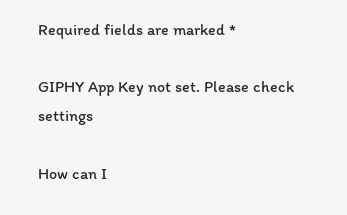Required fields are marked *

GIPHY App Key not set. Please check settings

How can I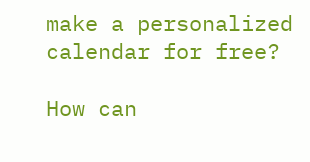make a personalized calendar for free?

How can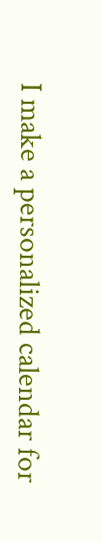I make a personalized calendar for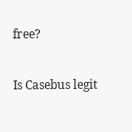free?

Is Casebus legit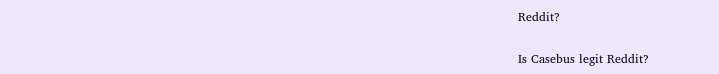Reddit?

Is Casebus legit Reddit?